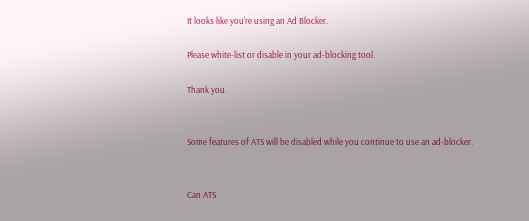It looks like you're using an Ad Blocker.

Please white-list or disable in your ad-blocking tool.

Thank you.


Some features of ATS will be disabled while you continue to use an ad-blocker.


Can ATS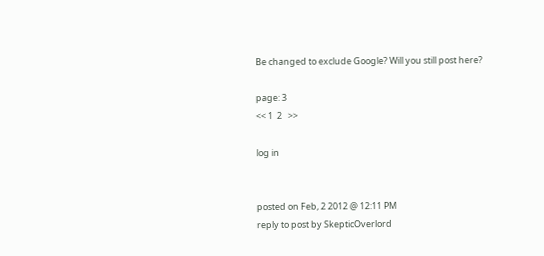Be changed to exclude Google? Will you still post here?

page: 3
<< 1  2   >>

log in


posted on Feb, 2 2012 @ 12:11 PM
reply to post by SkepticOverlord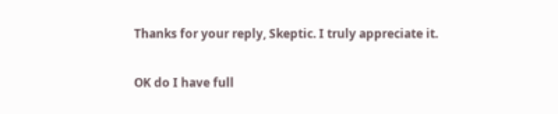Thanks for your reply, Skeptic. I truly appreciate it.

OK do I have full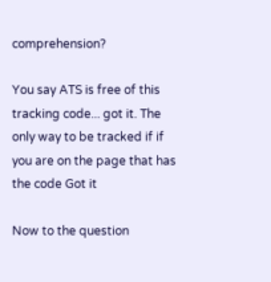comprehension?

You say ATS is free of this tracking code... got it. The only way to be tracked if if you are on the page that has the code Got it

Now to the question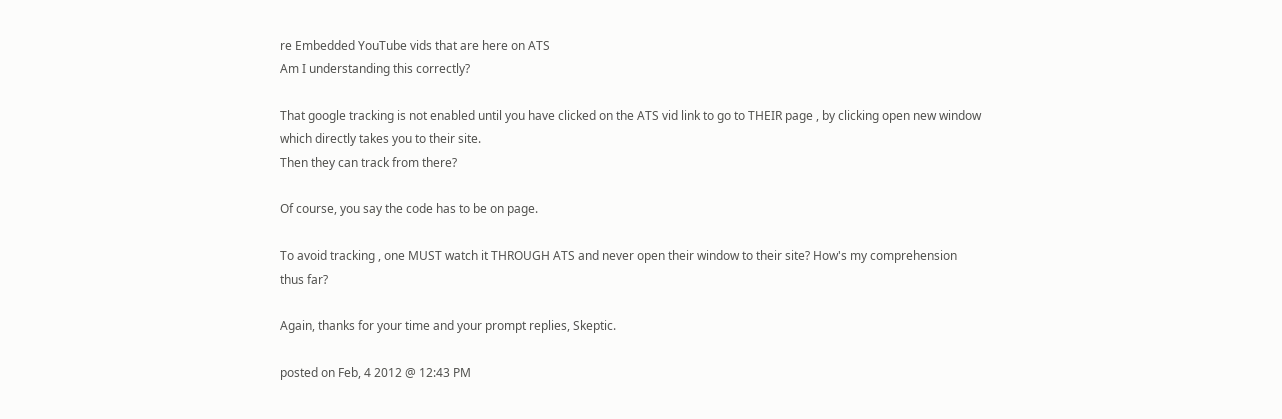re Embedded YouTube vids that are here on ATS
Am I understanding this correctly?

That google tracking is not enabled until you have clicked on the ATS vid link to go to THEIR page , by clicking open new window which directly takes you to their site.
Then they can track from there?

Of course, you say the code has to be on page.

To avoid tracking , one MUST watch it THROUGH ATS and never open their window to their site? How's my comprehension thus far?

Again, thanks for your time and your prompt replies, Skeptic.

posted on Feb, 4 2012 @ 12:43 PM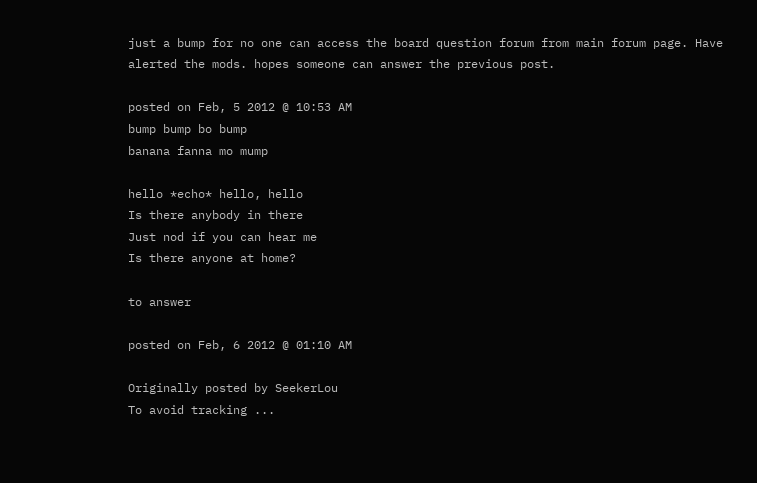just a bump for no one can access the board question forum from main forum page. Have alerted the mods. hopes someone can answer the previous post.

posted on Feb, 5 2012 @ 10:53 AM
bump bump bo bump
banana fanna mo mump

hello *echo* hello, hello
Is there anybody in there
Just nod if you can hear me
Is there anyone at home?

to answer

posted on Feb, 6 2012 @ 01:10 AM

Originally posted by SeekerLou
To avoid tracking ...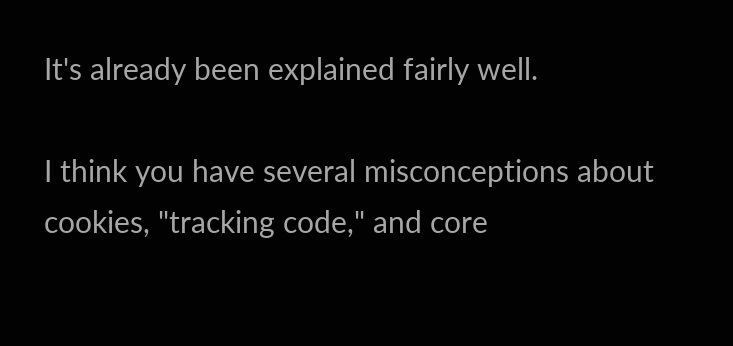It's already been explained fairly well.

I think you have several misconceptions about cookies, "tracking code," and core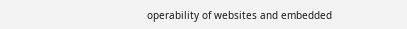operability of websites and embedded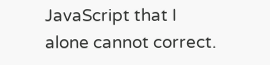JavaScript that I alone cannot correct.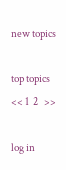new topics

top topics
<< 1  2   >>

log in